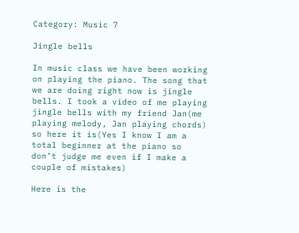Category: Music 7

Jingle bells

In music class we have been working on playing the piano. The song that we are doing right now is jingle bells. I took a video of me playing jingle bells with my friend Jan(me playing melody, Jan playing chords) so here it is(Yes I know I am a total beginner at the piano so don’t judge me even if I make a couple of mistakes)

Here is the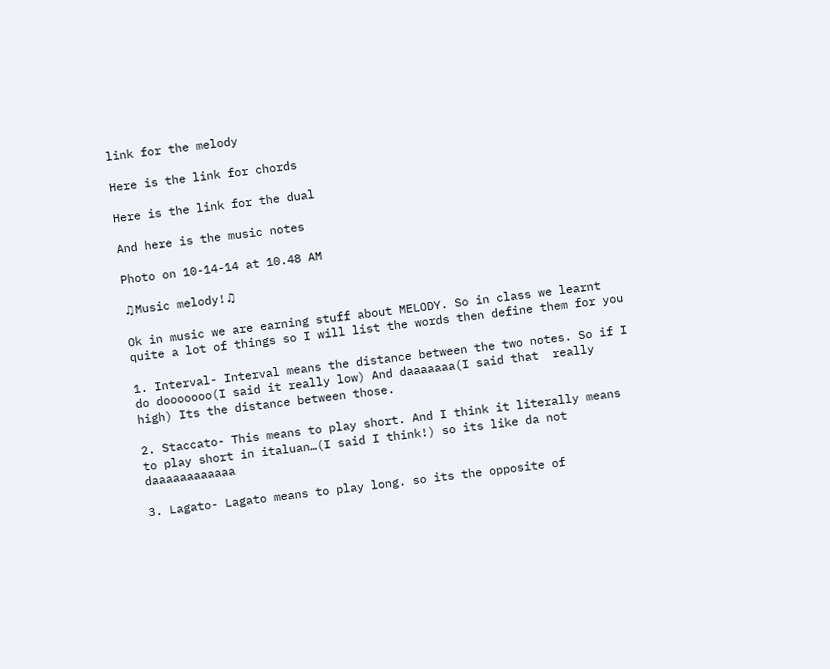link for the melody

Here is the link for chords

Here is the link for the dual

And here is the music notes

Photo on 10-14-14 at 10.48 AM

♫Music melody!♫

Ok in music we are earning stuff about MELODY. So in class we learnt quite a lot of things so I will list the words then define them for you

1. Interval- Interval means the distance between the two notes. So if I do dooooooo(I said it really low) And daaaaaaa(I said that  really high) Its the distance between those.

2. Staccato- This means to play short. And I think it literally means to play short in italuan…(I said I think!) so its like da not daaaaaaaaaaaa

3. Lagato- Lagato means to play long. so its the opposite of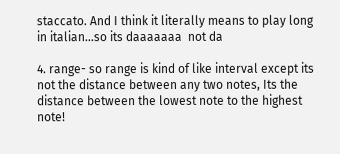staccato. And I think it literally means to play long in italian…so its daaaaaaa  not da

4. range- so range is kind of like interval except its not the distance between any two notes, Its the distance between the lowest note to the highest note!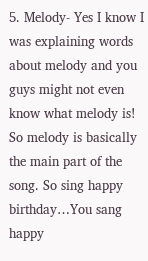5. Melody- Yes I know I was explaining words about melody and you guys might not even know what melody is! So melody is basically the main part of the song. So sing happy birthday…You sang happy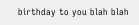birthday to you blah blah